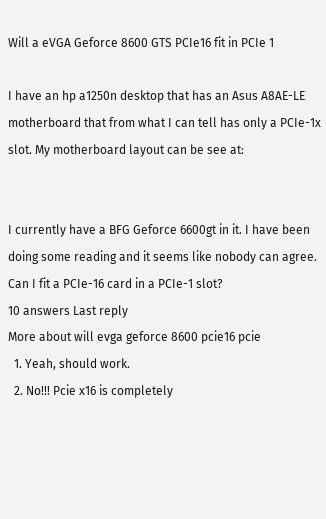Will a eVGA Geforce 8600 GTS PCIe16 fit in PCIe 1

I have an hp a1250n desktop that has an Asus A8AE-LE motherboard that from what I can tell has only a PCIe-1x slot. My motherboard layout can be see at:


I currently have a BFG Geforce 6600gt in it. I have been doing some reading and it seems like nobody can agree. Can I fit a PCIe-16 card in a PCIe-1 slot?
10 answers Last reply
More about will evga geforce 8600 pcie16 pcie
  1. Yeah, should work.
  2. No!!! Pcie x16 is completely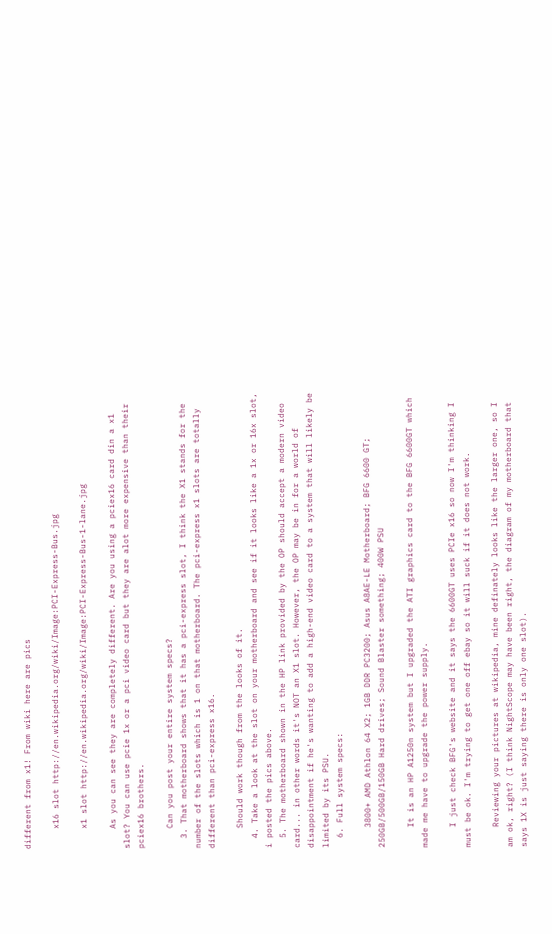different from x1! From wiki here are pics

    x16 slot http://en.wikipedia.org/wiki/Image:PCI-Express-Bus.jpg

    x1 slot http://en.wikipedia.org/wiki/Image:PCI-Express-Bus-1-lane.jpg

    As you can see they are completely different. Are you using a pciex16 card din a x1 slot? You can use pcie 1x or a pci video card but they are alot more expensive than their pciex16 brothers.

    Can you post your entire system specs?
  3. That motherboard shows that it has a pci-express slot, I think the X1 stands for the number of the slots which is 1 on that motherboard. The pci-express x1 slots are totally different than pci-express x16.

    Should work though from the looks of it.
  4. Take a look at the slot on your motherboard and see if it looks like a 1x or 16x slot, i posted the pics above.
  5. The motherboard shown in the HP link provided by the OP should accept a modern video card... in other words it's NOT an X1 slot. However, the OP may be in for a world of disappointment if he's wanting to add a high-end video card to a system that will likely be limited by its PSU.
  6. Full system specs:

    3800+ AMD Athlon 64 X2; 1GB DDR PC3200; Asus A8AE-LE Motherboard; BFG 6600 GT; 250GB/500GB/150GB Hard drives; Sound Blaster something; 400W PSU

    It is an HP A1250n system but I upgraded the ATI graphics card to the BFG 6600GT which made me have to upgrade the power supply.

    I just check BFG's website and it says the 6600GT uses PCIe x16 so now I'm thinking I must be ok. I'm trying to get one off ebay so it will suck if it does not work.

    Reviewing your pictures at wikipedia, mine definately looks like the larger one, so I am ok, right? (I think NightScope may have been right, the diagram of my motherboard that says 1X is just saying there is only one slot).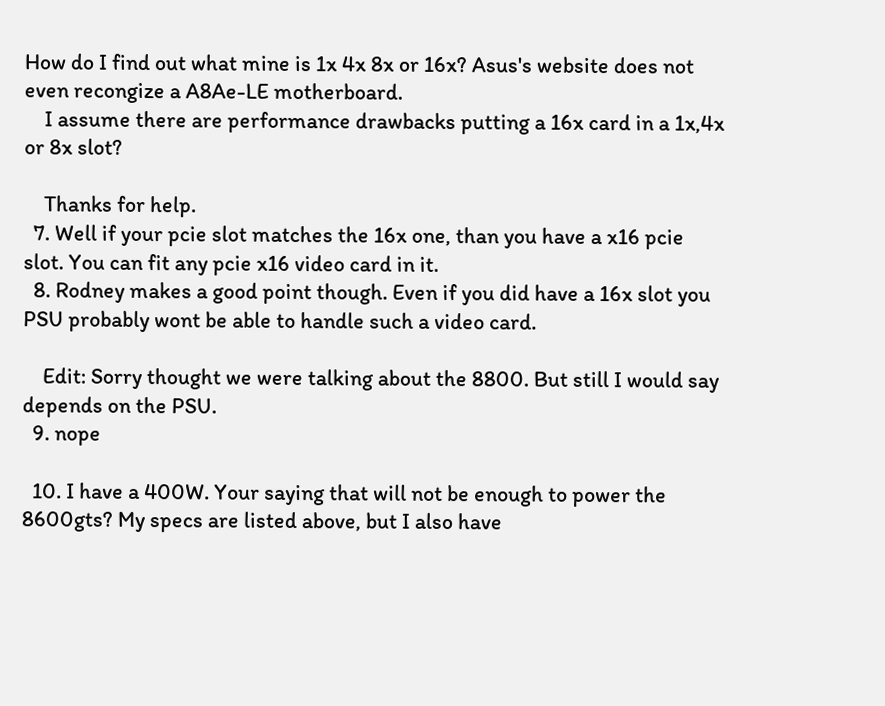How do I find out what mine is 1x 4x 8x or 16x? Asus's website does not even recongize a A8Ae-LE motherboard.
    I assume there are performance drawbacks putting a 16x card in a 1x,4x or 8x slot?

    Thanks for help.
  7. Well if your pcie slot matches the 16x one, than you have a x16 pcie slot. You can fit any pcie x16 video card in it.
  8. Rodney makes a good point though. Even if you did have a 16x slot you PSU probably wont be able to handle such a video card.

    Edit: Sorry thought we were talking about the 8800. But still I would say depends on the PSU.
  9. nope

  10. I have a 400W. Your saying that will not be enough to power the 8600gts? My specs are listed above, but I also have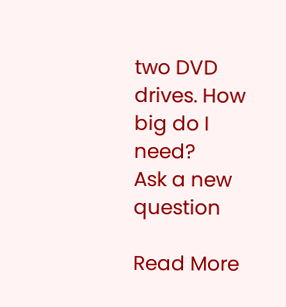two DVD drives. How big do I need?
Ask a new question

Read More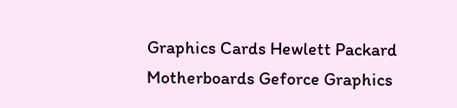Graphics Cards Hewlett Packard Motherboards Geforce Graphics